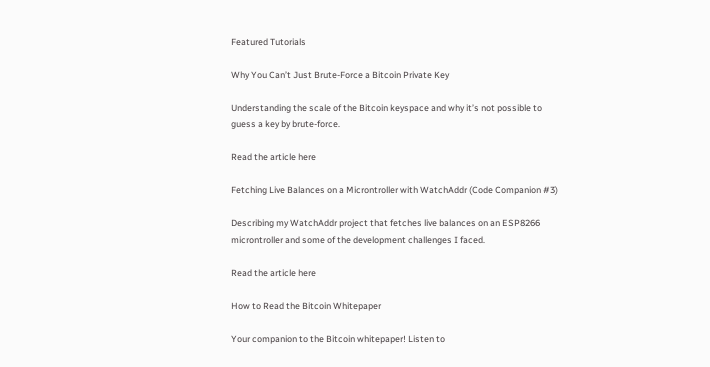Featured Tutorials

Why You Can’t Just Brute-Force a Bitcoin Private Key

Understanding the scale of the Bitcoin keyspace and why it’s not possible to guess a key by brute-force.

Read the article here

Fetching Live Balances on a Microntroller with WatchAddr (Code Companion #3)

Describing my WatchAddr project that fetches live balances on an ESP8266 microntroller and some of the development challenges I faced.

Read the article here

How to Read the Bitcoin Whitepaper

Your companion to the Bitcoin whitepaper! Listen to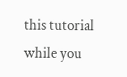this tutorial while you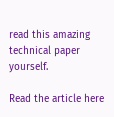read this amazing technical paper yourself.

Read the article here